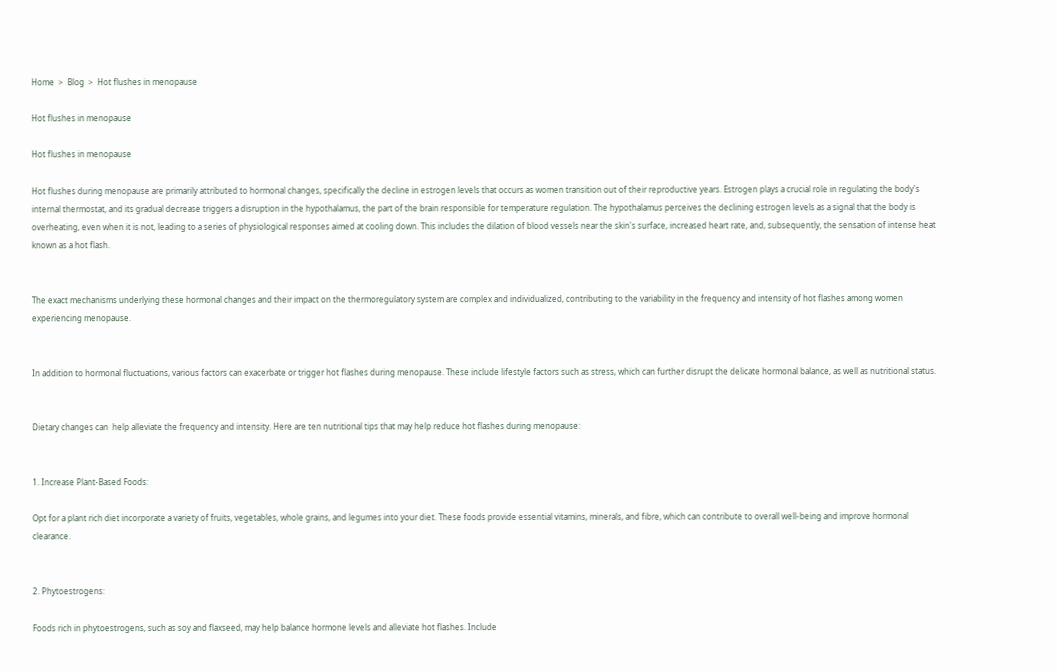Home  >  Blog  >  Hot flushes in menopause

Hot flushes in menopause

Hot flushes in menopause

Hot flushes during menopause are primarily attributed to hormonal changes, specifically the decline in estrogen levels that occurs as women transition out of their reproductive years. Estrogen plays a crucial role in regulating the body's internal thermostat, and its gradual decrease triggers a disruption in the hypothalamus, the part of the brain responsible for temperature regulation. The hypothalamus perceives the declining estrogen levels as a signal that the body is overheating, even when it is not, leading to a series of physiological responses aimed at cooling down. This includes the dilation of blood vessels near the skin's surface, increased heart rate, and, subsequently, the sensation of intense heat known as a hot flash.


The exact mechanisms underlying these hormonal changes and their impact on the thermoregulatory system are complex and individualized, contributing to the variability in the frequency and intensity of hot flashes among women experiencing menopause.


In addition to hormonal fluctuations, various factors can exacerbate or trigger hot flashes during menopause. These include lifestyle factors such as stress, which can further disrupt the delicate hormonal balance, as well as nutritional status.


Dietary changes can  help alleviate the frequency and intensity. Here are ten nutritional tips that may help reduce hot flashes during menopause:


1. Increase Plant-Based Foods:

Opt for a plant rich diet incorporate a variety of fruits, vegetables, whole grains, and legumes into your diet. These foods provide essential vitamins, minerals, and fibre, which can contribute to overall well-being and improve hormonal clearance.


2. Phytoestrogens:

Foods rich in phytoestrogens, such as soy and flaxseed, may help balance hormone levels and alleviate hot flashes. Include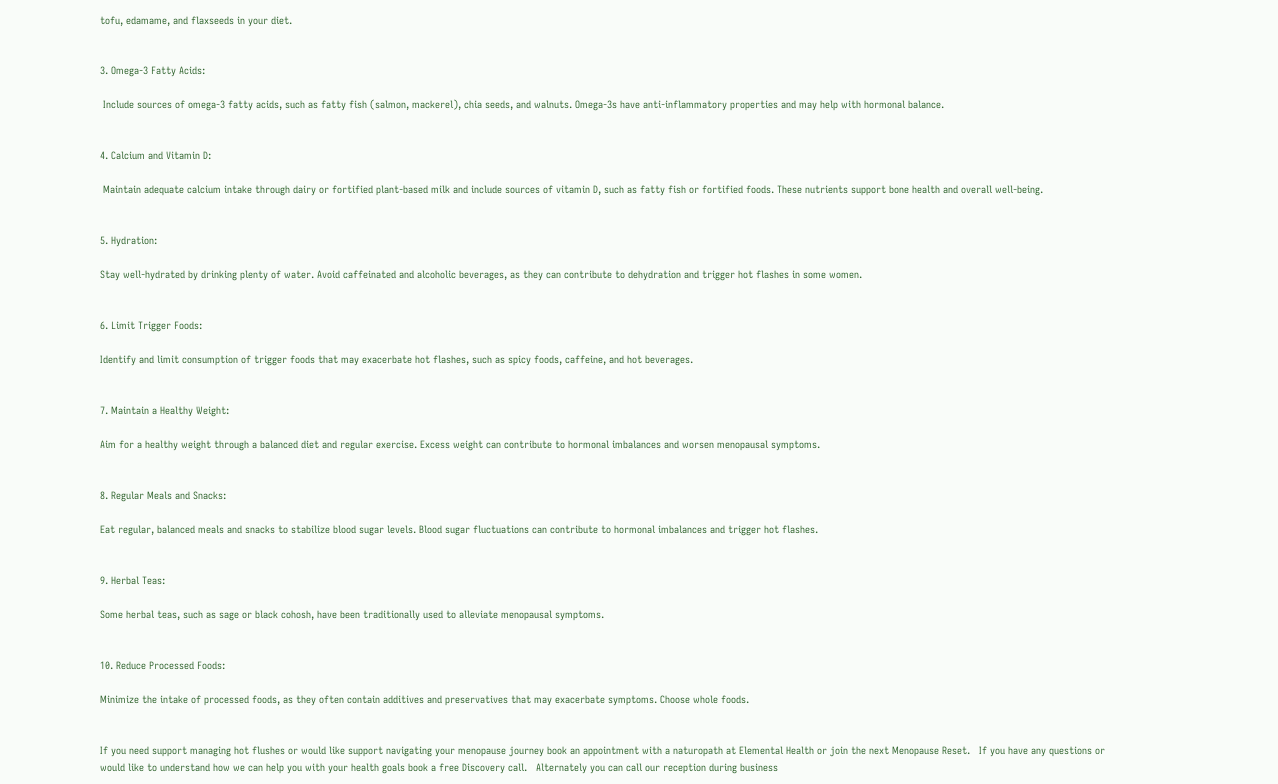tofu, edamame, and flaxseeds in your diet.


3. Omega-3 Fatty Acids:

 Include sources of omega-3 fatty acids, such as fatty fish (salmon, mackerel), chia seeds, and walnuts. Omega-3s have anti-inflammatory properties and may help with hormonal balance.


4. Calcium and Vitamin D:

 Maintain adequate calcium intake through dairy or fortified plant-based milk and include sources of vitamin D, such as fatty fish or fortified foods. These nutrients support bone health and overall well-being.


5. Hydration:

Stay well-hydrated by drinking plenty of water. Avoid caffeinated and alcoholic beverages, as they can contribute to dehydration and trigger hot flashes in some women.


6. Limit Trigger Foods:

Identify and limit consumption of trigger foods that may exacerbate hot flashes, such as spicy foods, caffeine, and hot beverages.


7. Maintain a Healthy Weight:

Aim for a healthy weight through a balanced diet and regular exercise. Excess weight can contribute to hormonal imbalances and worsen menopausal symptoms.


8. Regular Meals and Snacks:

Eat regular, balanced meals and snacks to stabilize blood sugar levels. Blood sugar fluctuations can contribute to hormonal imbalances and trigger hot flashes.


9. Herbal Teas:

Some herbal teas, such as sage or black cohosh, have been traditionally used to alleviate menopausal symptoms.


10. Reduce Processed Foods:

Minimize the intake of processed foods, as they often contain additives and preservatives that may exacerbate symptoms. Choose whole foods.


If you need support managing hot flushes or would like support navigating your menopause journey book an appointment with a naturopath at Elemental Health or join the next Menopause Reset.   If you have any questions or would like to understand how we can help you with your health goals book a free Discovery call.   Alternately you can call our reception during business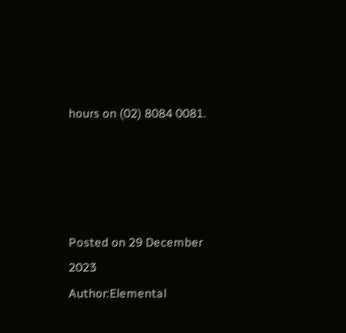hours on (02) 8084 0081.




Posted on 29 December 2023
Author:Elemental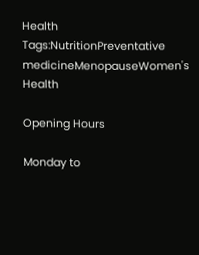Health
Tags:NutritionPreventative medicineMenopauseWomen's Health

Opening Hours

Monday to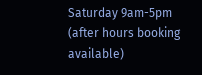Saturday 9am-5pm
(after hours booking available)